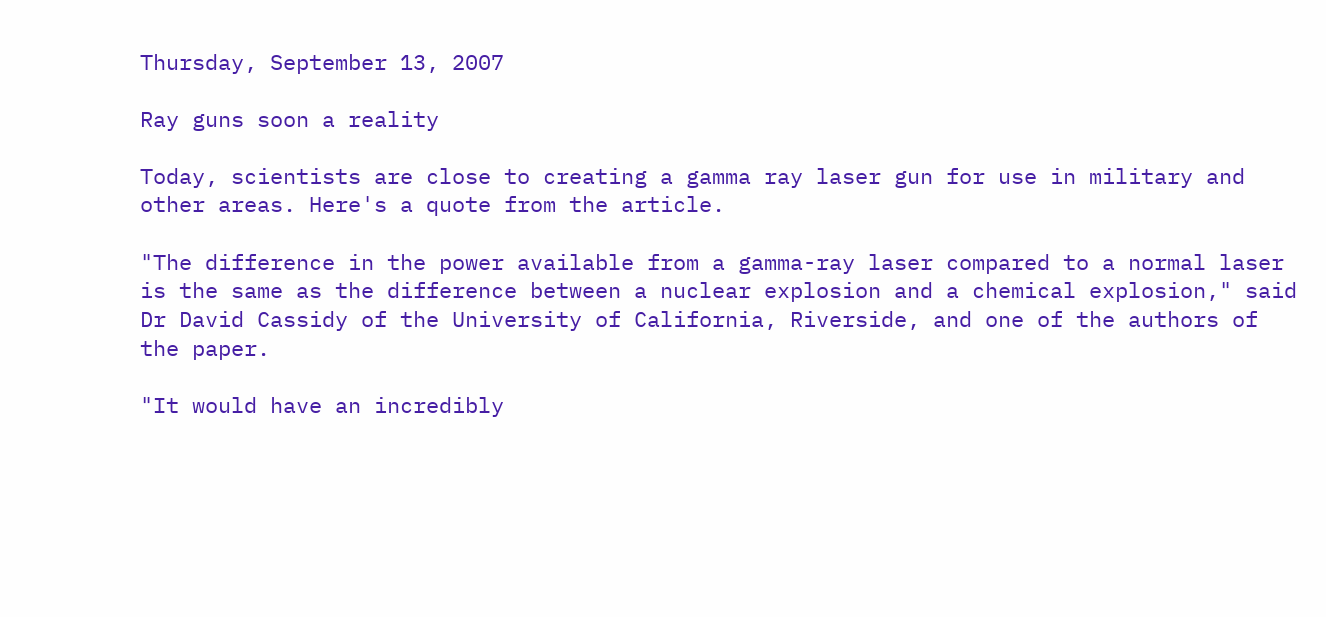Thursday, September 13, 2007

Ray guns soon a reality

Today, scientists are close to creating a gamma ray laser gun for use in military and other areas. Here's a quote from the article.

"The difference in the power available from a gamma-ray laser compared to a normal laser is the same as the difference between a nuclear explosion and a chemical explosion," said Dr David Cassidy of the University of California, Riverside, and one of the authors of the paper.

"It would have an incredibly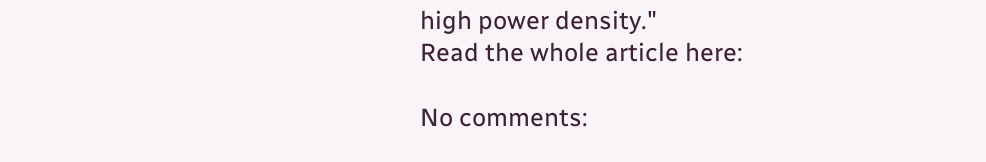high power density."
Read the whole article here:

No comments: